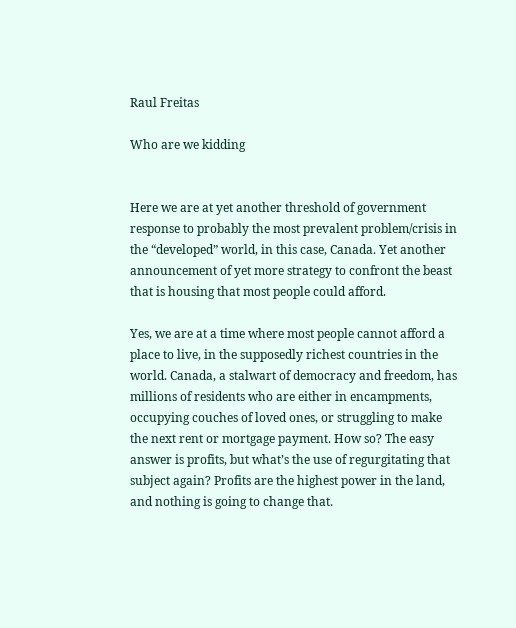Raul Freitas

Who are we kidding


Here we are at yet another threshold of government response to probably the most prevalent problem/crisis in the “developed” world, in this case, Canada. Yet another announcement of yet more strategy to confront the beast that is housing that most people could afford.

Yes, we are at a time where most people cannot afford a place to live, in the supposedly richest countries in the world. Canada, a stalwart of democracy and freedom, has millions of residents who are either in encampments, occupying couches of loved ones, or struggling to make the next rent or mortgage payment. How so? The easy answer is profits, but what’s the use of regurgitating that subject again? Profits are the highest power in the land, and nothing is going to change that.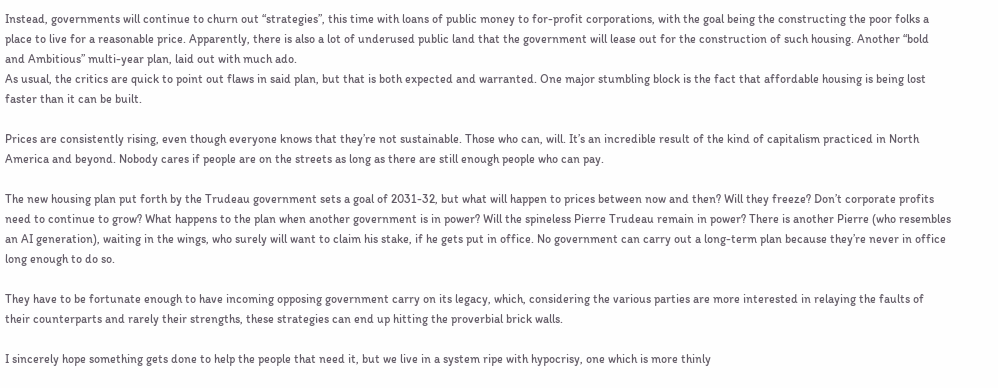Instead, governments will continue to churn out “strategies”, this time with loans of public money to for-profit corporations, with the goal being the constructing the poor folks a place to live for a reasonable price. Apparently, there is also a lot of underused public land that the government will lease out for the construction of such housing. Another “bold and Ambitious” multi-year plan, laid out with much ado.
As usual, the critics are quick to point out flaws in said plan, but that is both expected and warranted. One major stumbling block is the fact that affordable housing is being lost faster than it can be built.

Prices are consistently rising, even though everyone knows that they’re not sustainable. Those who can, will. It’s an incredible result of the kind of capitalism practiced in North America and beyond. Nobody cares if people are on the streets as long as there are still enough people who can pay.

The new housing plan put forth by the Trudeau government sets a goal of 2031-32, but what will happen to prices between now and then? Will they freeze? Don’t corporate profits need to continue to grow? What happens to the plan when another government is in power? Will the spineless Pierre Trudeau remain in power? There is another Pierre (who resembles an AI generation), waiting in the wings, who surely will want to claim his stake, if he gets put in office. No government can carry out a long-term plan because they’re never in office long enough to do so.

They have to be fortunate enough to have incoming opposing government carry on its legacy, which, considering the various parties are more interested in relaying the faults of their counterparts and rarely their strengths, these strategies can end up hitting the proverbial brick walls.

I sincerely hope something gets done to help the people that need it, but we live in a system ripe with hypocrisy, one which is more thinly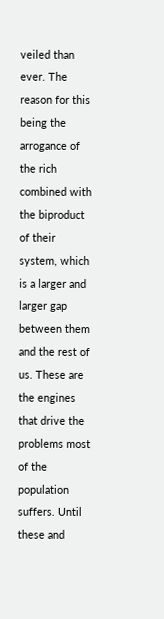veiled than ever. The reason for this being the arrogance of the rich combined with the biproduct of their system, which is a larger and larger gap between them and the rest of us. These are the engines that drive the problems most of the population suffers. Until these and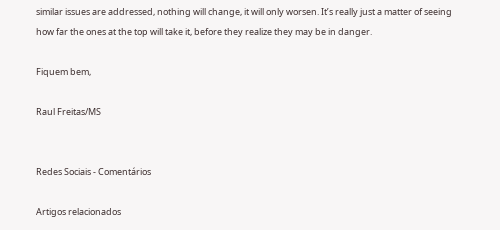similar issues are addressed, nothing will change, it will only worsen. It’s really just a matter of seeing how far the ones at the top will take it, before they realize they may be in danger.

Fiquem bem,

Raul Freitas/MS


Redes Sociais - Comentários

Artigos relacionados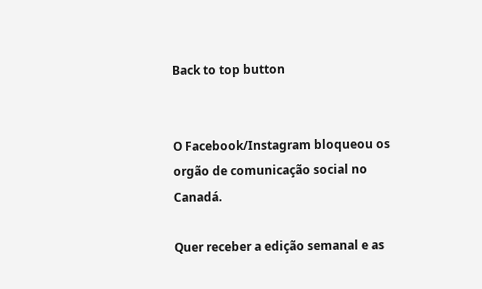Back to top button


O Facebook/Instagram bloqueou os orgão de comunicação social no Canadá.

Quer receber a edição semanal e as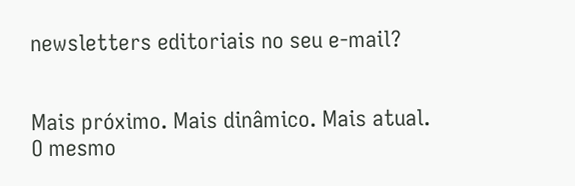newsletters editoriais no seu e-mail?


Mais próximo. Mais dinâmico. Mais atual.
O mesmo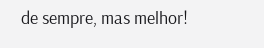de sempre, mas melhor!